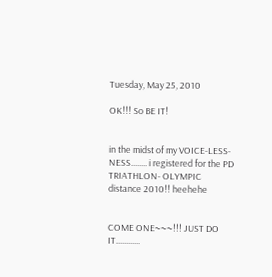Tuesday, May 25, 2010

OK!!! So BE IT!


in the midst of my VOICE-LESS-NESS........ i registered for the PD TRIATHLON- OLYMPIC distance 2010!! heehehe


COME ONE~~~!!! JUST DO IT............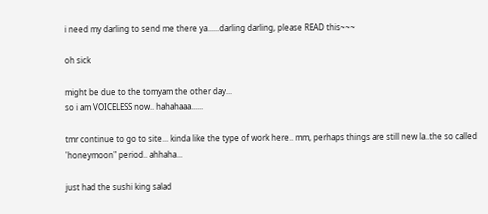i need my darling to send me there ya......darling darling, please READ this~~~

oh sick

might be due to the tomyam the other day...
so i am VOICELESS now.. hahahaaa......

tmr continue to go to site... kinda like the type of work here.. mm, perhaps things are still new la..the so called 'honeymoon" period.. ahhaha...

just had the sushi king salad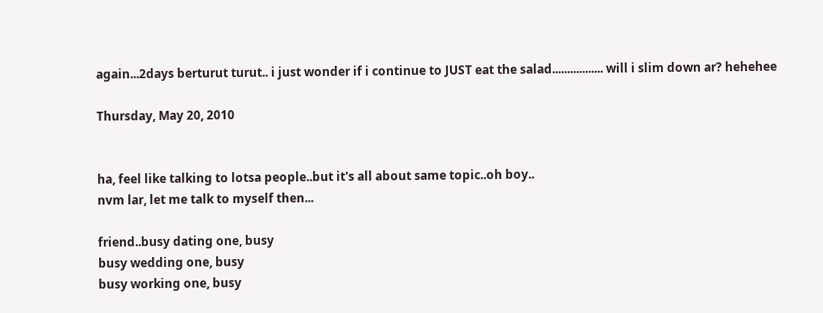again...2days berturut turut.. i just wonder if i continue to JUST eat the salad................. will i slim down ar? hehehee

Thursday, May 20, 2010


ha, feel like talking to lotsa people..but it's all about same topic..oh boy..
nvm lar, let me talk to myself then...

friend..busy dating one, busy
busy wedding one, busy
busy working one, busy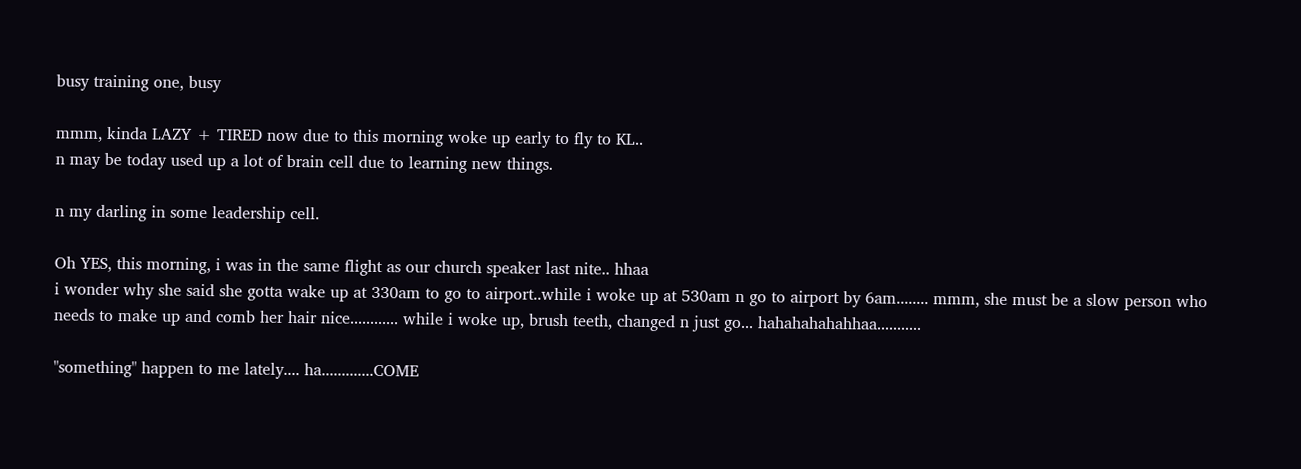busy training one, busy

mmm, kinda LAZY + TIRED now due to this morning woke up early to fly to KL..
n may be today used up a lot of brain cell due to learning new things.

n my darling in some leadership cell.

Oh YES, this morning, i was in the same flight as our church speaker last nite.. hhaa
i wonder why she said she gotta wake up at 330am to go to airport..while i woke up at 530am n go to airport by 6am........ mmm, she must be a slow person who needs to make up and comb her hair nice............ while i woke up, brush teeth, changed n just go... hahahahahahhaa...........

"something" happen to me lately.... ha.............COME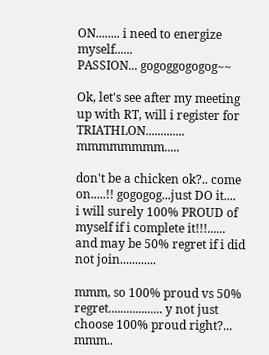ON........ i need to energize myself......
PASSION... gogoggogogog~~

Ok, let's see after my meeting up with RT, will i register for TRIATHLON............. mmmmmmmm.....

don't be a chicken ok?.. come on.....!! gogogog...just DO it....
i will surely 100% PROUD of myself if i complete it!!!......
and may be 50% regret if i did not join............

mmm, so 100% proud vs 50% regret.................. y not just choose 100% proud right?... mmm..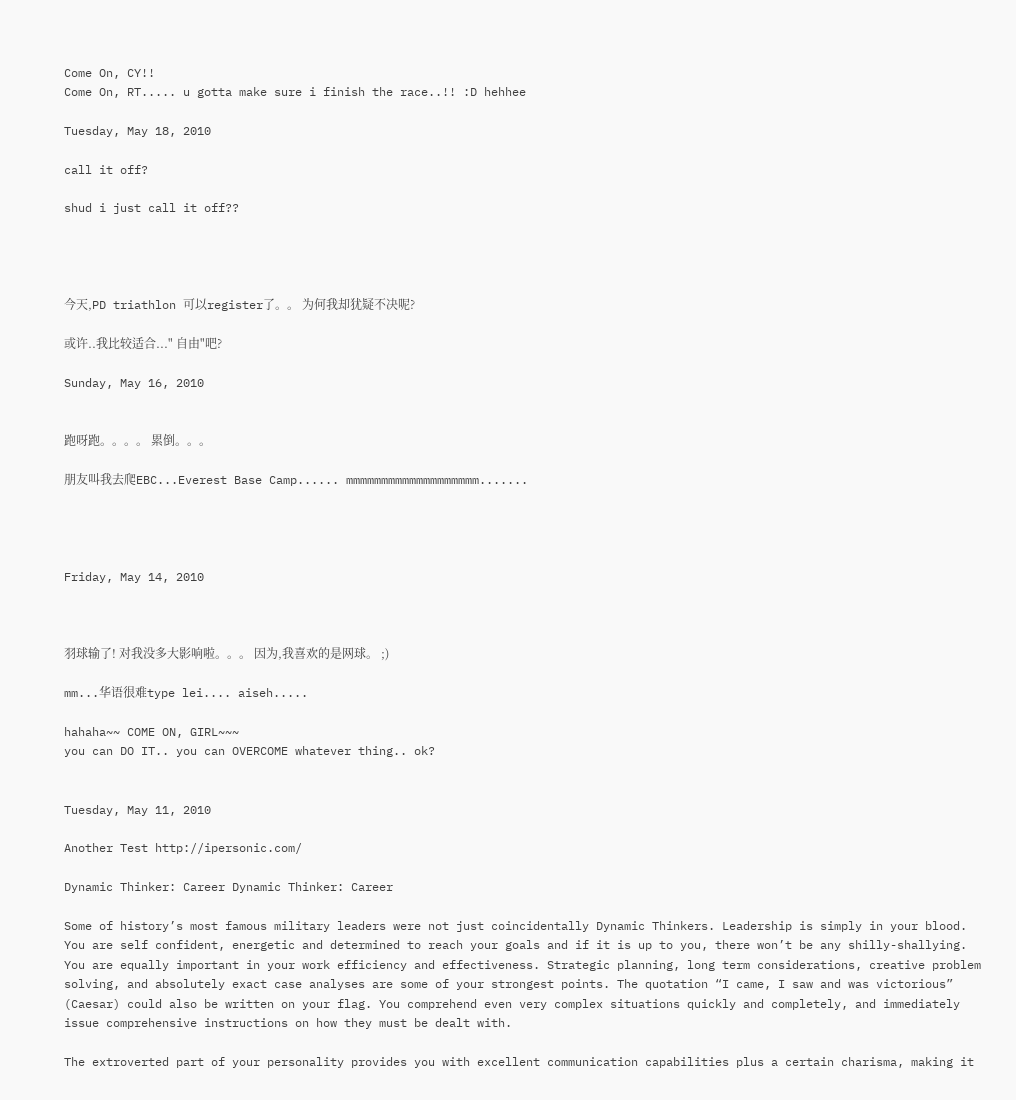Come On, CY!!
Come On, RT..... u gotta make sure i finish the race..!! :D hehhee

Tuesday, May 18, 2010

call it off?

shud i just call it off??




今天,PD triathlon 可以register了。。 为何我却犹疑不决呢?

或许..我比较适合..." 自由"吧?

Sunday, May 16, 2010


跑呀跑。。。。 累倒。。。

朋友叫我去爬EBC...Everest Base Camp...... mmmmmmmmmmmmmmmmmmm.......




Friday, May 14, 2010



羽球输了! 对我没多大影响啦。。。 因为,我喜欢的是网球。 ;)

mm...华语很难type lei.... aiseh.....

hahaha~~ COME ON, GIRL~~~
you can DO IT.. you can OVERCOME whatever thing.. ok?


Tuesday, May 11, 2010

Another Test http://ipersonic.com/

Dynamic Thinker: Career Dynamic Thinker: Career

Some of history’s most famous military leaders were not just coincidentally Dynamic Thinkers. Leadership is simply in your blood. You are self confident, energetic and determined to reach your goals and if it is up to you, there won’t be any shilly-shallying. You are equally important in your work efficiency and effectiveness. Strategic planning, long term considerations, creative problem solving, and absolutely exact case analyses are some of your strongest points. The quotation “I came, I saw and was victorious” (Caesar) could also be written on your flag. You comprehend even very complex situations quickly and completely, and immediately issue comprehensive instructions on how they must be dealt with.

The extroverted part of your personality provides you with excellent communication capabilities plus a certain charisma, making it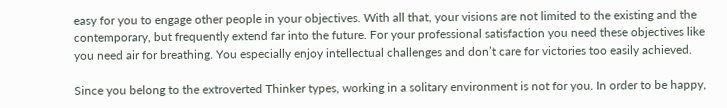easy for you to engage other people in your objectives. With all that, your visions are not limited to the existing and the contemporary, but frequently extend far into the future. For your professional satisfaction you need these objectives like you need air for breathing. You especially enjoy intellectual challenges and don’t care for victories too easily achieved.

Since you belong to the extroverted Thinker types, working in a solitary environment is not for you. In order to be happy,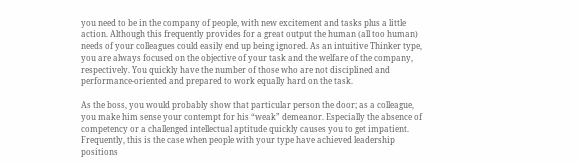you need to be in the company of people, with new excitement and tasks plus a little action. Although this frequently provides for a great output the human (all too human) needs of your colleagues could easily end up being ignored. As an intuitive Thinker type, you are always focused on the objective of your task and the welfare of the company, respectively. You quickly have the number of those who are not disciplined and performance-oriented and prepared to work equally hard on the task.

As the boss, you would probably show that particular person the door; as a colleague, you make him sense your contempt for his “weak” demeanor. Especially the absence of competency or a challenged intellectual aptitude quickly causes you to get impatient. Frequently, this is the case when people with your type have achieved leadership positions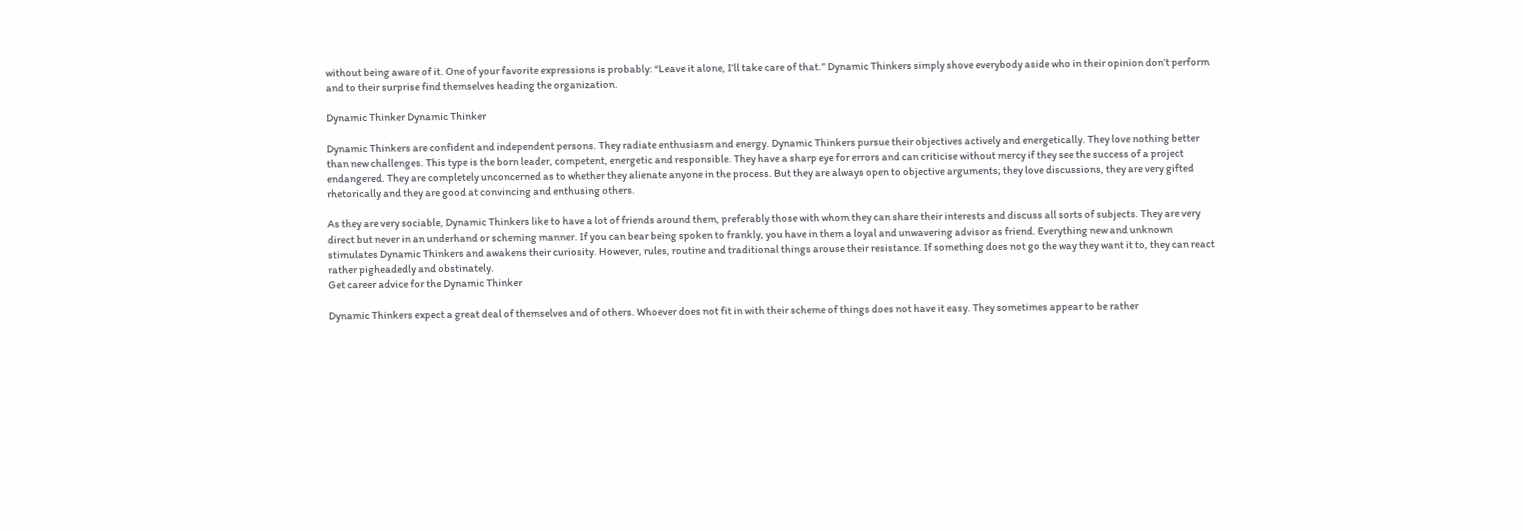without being aware of it. One of your favorite expressions is probably: “Leave it alone, I’ll take care of that.” Dynamic Thinkers simply shove everybody aside who in their opinion don’t perform and to their surprise find themselves heading the organization.

Dynamic Thinker Dynamic Thinker

Dynamic Thinkers are confident and independent persons. They radiate enthusiasm and energy. Dynamic Thinkers pursue their objectives actively and energetically. They love nothing better than new challenges. This type is the born leader, competent, energetic and responsible. They have a sharp eye for errors and can criticise without mercy if they see the success of a project endangered. They are completely unconcerned as to whether they alienate anyone in the process. But they are always open to objective arguments; they love discussions, they are very gifted rhetorically and they are good at convincing and enthusing others.

As they are very sociable, Dynamic Thinkers like to have a lot of friends around them, preferably those with whom they can share their interests and discuss all sorts of subjects. They are very direct but never in an underhand or scheming manner. If you can bear being spoken to frankly, you have in them a loyal and unwavering advisor as friend. Everything new and unknown stimulates Dynamic Thinkers and awakens their curiosity. However, rules, routine and traditional things arouse their resistance. If something does not go the way they want it to, they can react rather pigheadedly and obstinately.
Get career advice for the Dynamic Thinker

Dynamic Thinkers expect a great deal of themselves and of others. Whoever does not fit in with their scheme of things does not have it easy. They sometimes appear to be rather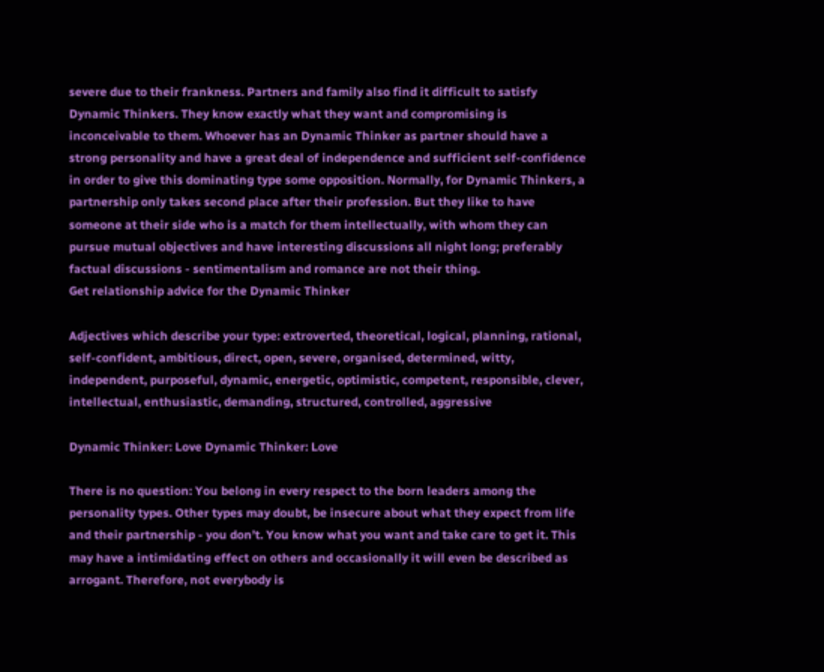severe due to their frankness. Partners and family also find it difficult to satisfy Dynamic Thinkers. They know exactly what they want and compromising is inconceivable to them. Whoever has an Dynamic Thinker as partner should have a strong personality and have a great deal of independence and sufficient self-confidence in order to give this dominating type some opposition. Normally, for Dynamic Thinkers, a partnership only takes second place after their profession. But they like to have someone at their side who is a match for them intellectually, with whom they can pursue mutual objectives and have interesting discussions all night long; preferably factual discussions - sentimentalism and romance are not their thing.
Get relationship advice for the Dynamic Thinker

Adjectives which describe your type: extroverted, theoretical, logical, planning, rational, self-confident, ambitious, direct, open, severe, organised, determined, witty, independent, purposeful, dynamic, energetic, optimistic, competent, responsible, clever, intellectual, enthusiastic, demanding, structured, controlled, aggressive

Dynamic Thinker: Love Dynamic Thinker: Love

There is no question: You belong in every respect to the born leaders among the personality types. Other types may doubt, be insecure about what they expect from life and their partnership - you don’t. You know what you want and take care to get it. This may have a intimidating effect on others and occasionally it will even be described as arrogant. Therefore, not everybody is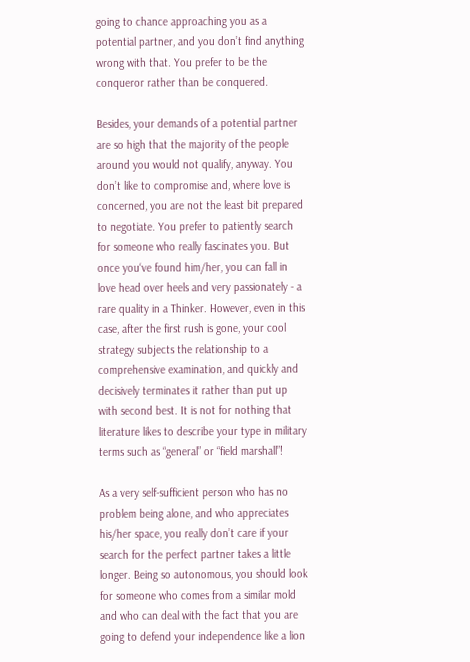going to chance approaching you as a potential partner, and you don’t find anything wrong with that. You prefer to be the conqueror rather than be conquered.

Besides, your demands of a potential partner are so high that the majority of the people around you would not qualify, anyway. You don’t like to compromise and, where love is concerned, you are not the least bit prepared to negotiate. You prefer to patiently search for someone who really fascinates you. But once you‘ve found him/her, you can fall in love head over heels and very passionately - a rare quality in a Thinker. However, even in this case, after the first rush is gone, your cool strategy subjects the relationship to a comprehensive examination, and quickly and decisively terminates it rather than put up with second best. It is not for nothing that literature likes to describe your type in military terms such as “general” or “field marshall”!

As a very self-sufficient person who has no problem being alone, and who appreciates his/her space, you really don’t care if your search for the perfect partner takes a little longer. Being so autonomous, you should look for someone who comes from a similar mold and who can deal with the fact that you are going to defend your independence like a lion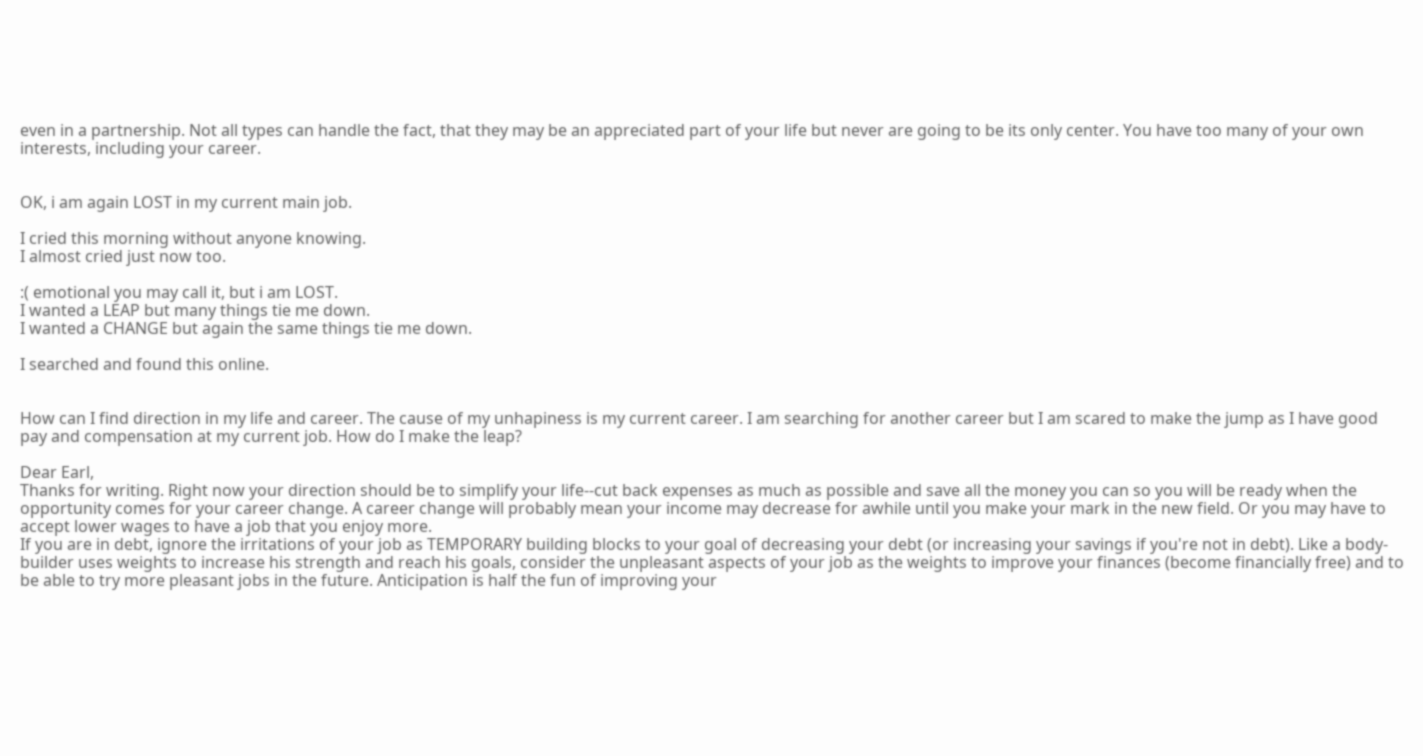even in a partnership. Not all types can handle the fact, that they may be an appreciated part of your life but never are going to be its only center. You have too many of your own interests, including your career.


OK, i am again LOST in my current main job.

I cried this morning without anyone knowing.
I almost cried just now too.

:( emotional you may call it, but i am LOST.
I wanted a LEAP but many things tie me down.
I wanted a CHANGE but again the same things tie me down.

I searched and found this online.


How can I find direction in my life and career. The cause of my unhapiness is my current career. I am searching for another career but I am scared to make the jump as I have good pay and compensation at my current job. How do I make the leap?

Dear Earl,
Thanks for writing. Right now your direction should be to simplify your life--cut back expenses as much as possible and save all the money you can so you will be ready when the opportunity comes for your career change. A career change will probably mean your income may decrease for awhile until you make your mark in the new field. Or you may have to accept lower wages to have a job that you enjoy more.
If you are in debt, ignore the irritations of your job as TEMPORARY building blocks to your goal of decreasing your debt (or increasing your savings if you're not in debt). Like a body-builder uses weights to increase his strength and reach his goals, consider the unpleasant aspects of your job as the weights to improve your finances (become financially free) and to be able to try more pleasant jobs in the future. Anticipation is half the fun of improving your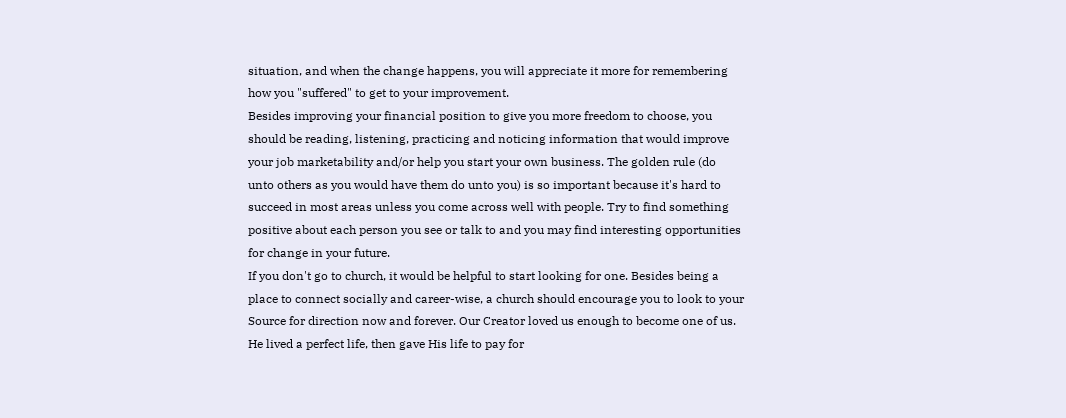situation, and when the change happens, you will appreciate it more for remembering how you "suffered" to get to your improvement.
Besides improving your financial position to give you more freedom to choose, you should be reading, listening, practicing and noticing information that would improve your job marketability and/or help you start your own business. The golden rule (do unto others as you would have them do unto you) is so important because it's hard to succeed in most areas unless you come across well with people. Try to find something positive about each person you see or talk to and you may find interesting opportunities for change in your future.
If you don't go to church, it would be helpful to start looking for one. Besides being a place to connect socially and career-wise, a church should encourage you to look to your Source for direction now and forever. Our Creator loved us enough to become one of us. He lived a perfect life, then gave His life to pay for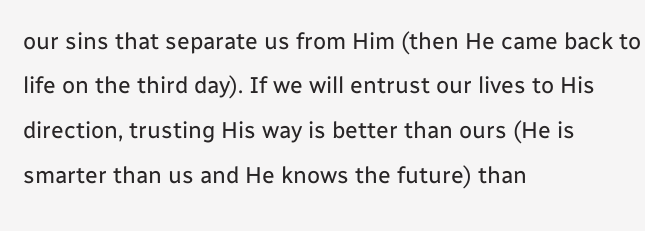our sins that separate us from Him (then He came back to life on the third day). If we will entrust our lives to His direction, trusting His way is better than ours (He is smarter than us and He knows the future) than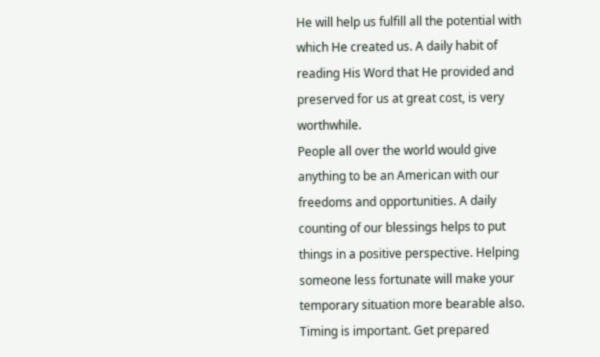He will help us fulfill all the potential with which He created us. A daily habit of reading His Word that He provided and preserved for us at great cost, is very worthwhile.
People all over the world would give anything to be an American with our freedoms and opportunities. A daily counting of our blessings helps to put things in a positive perspective. Helping someone less fortunate will make your temporary situation more bearable also.
Timing is important. Get prepared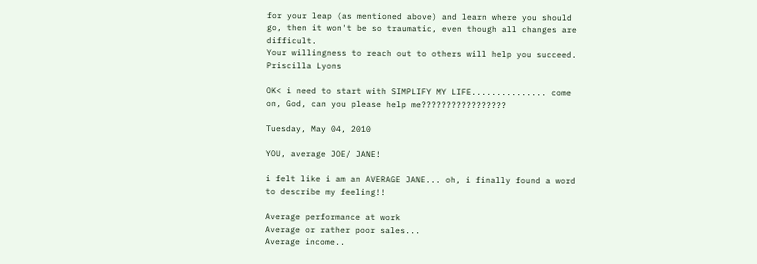for your leap (as mentioned above) and learn where you should go, then it won't be so traumatic, even though all changes are difficult.
Your willingness to reach out to others will help you succeed.
Priscilla Lyons

OK< i need to start with SIMPLIFY MY LIFE............... come on, God, can you please help me?????????????????

Tuesday, May 04, 2010

YOU, average JOE/ JANE!

i felt like i am an AVERAGE JANE... oh, i finally found a word to describe my feeling!!

Average performance at work
Average or rather poor sales...
Average income..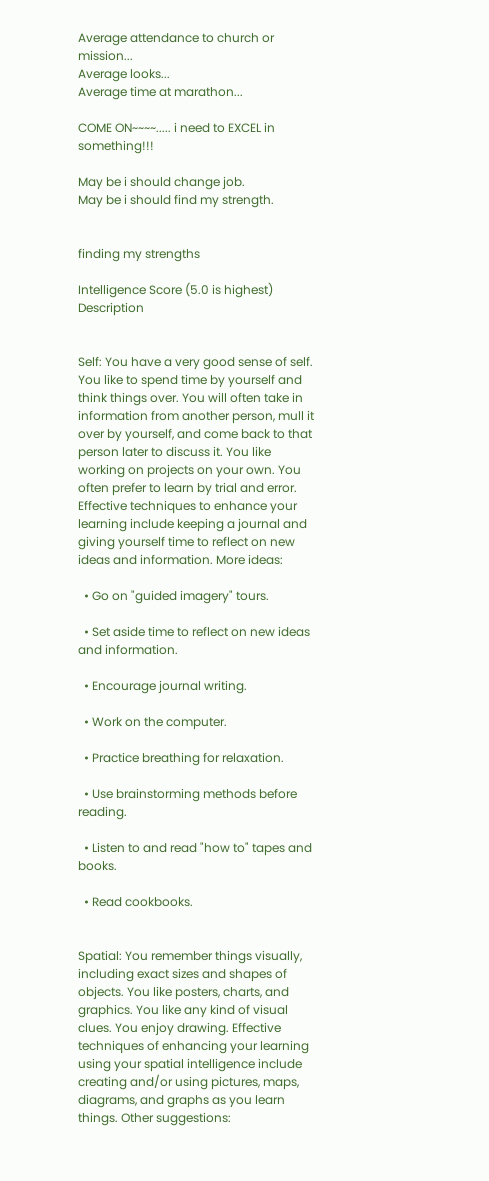Average attendance to church or mission...
Average looks...
Average time at marathon...

COME ON~~~~..... i need to EXCEL in something!!!

May be i should change job.
May be i should find my strength.


finding my strengths

Intelligence Score (5.0 is highest) Description


Self: You have a very good sense of self. You like to spend time by yourself and think things over. You will often take in information from another person, mull it over by yourself, and come back to that person later to discuss it. You like working on projects on your own. You often prefer to learn by trial and error. Effective techniques to enhance your learning include keeping a journal and giving yourself time to reflect on new ideas and information. More ideas:

  • Go on "guided imagery" tours.

  • Set aside time to reflect on new ideas and information.

  • Encourage journal writing.

  • Work on the computer.

  • Practice breathing for relaxation.

  • Use brainstorming methods before reading.

  • Listen to and read "how to" tapes and books.

  • Read cookbooks.


Spatial: You remember things visually, including exact sizes and shapes of objects. You like posters, charts, and graphics. You like any kind of visual clues. You enjoy drawing. Effective techniques of enhancing your learning using your spatial intelligence include creating and/or using pictures, maps, diagrams, and graphs as you learn things. Other suggestions: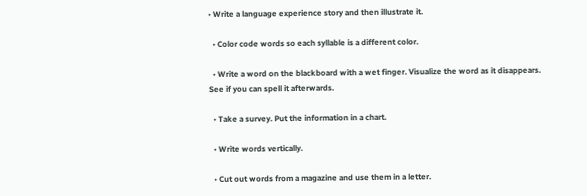• Write a language experience story and then illustrate it.

  • Color code words so each syllable is a different color.

  • Write a word on the blackboard with a wet finger. Visualize the word as it disappears. See if you can spell it afterwards.

  • Take a survey. Put the information in a chart.

  • Write words vertically.

  • Cut out words from a magazine and use them in a letter.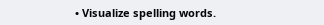• Visualize spelling words.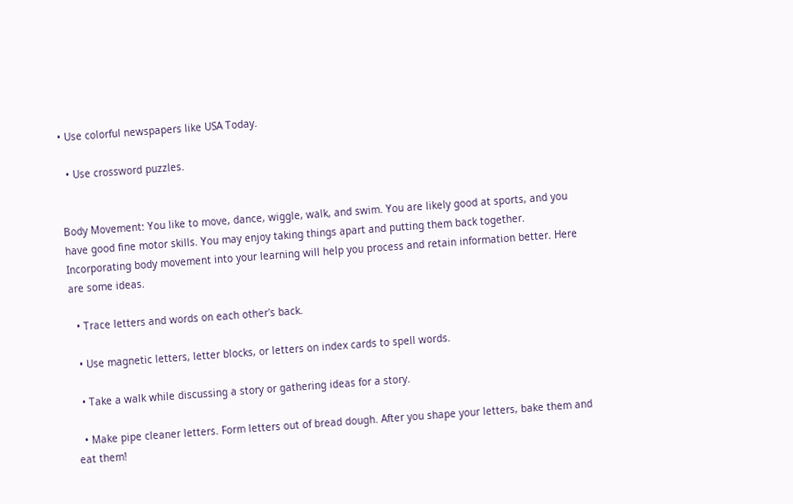• Use colorful newspapers like USA Today.

  • Use crossword puzzles.


Body Movement: You like to move, dance, wiggle, walk, and swim. You are likely good at sports, and you have good fine motor skills. You may enjoy taking things apart and putting them back together. Incorporating body movement into your learning will help you process and retain information better. Here are some ideas.

  • Trace letters and words on each other's back.

  • Use magnetic letters, letter blocks, or letters on index cards to spell words.

  • Take a walk while discussing a story or gathering ideas for a story.

  • Make pipe cleaner letters. Form letters out of bread dough. After you shape your letters, bake them and eat them!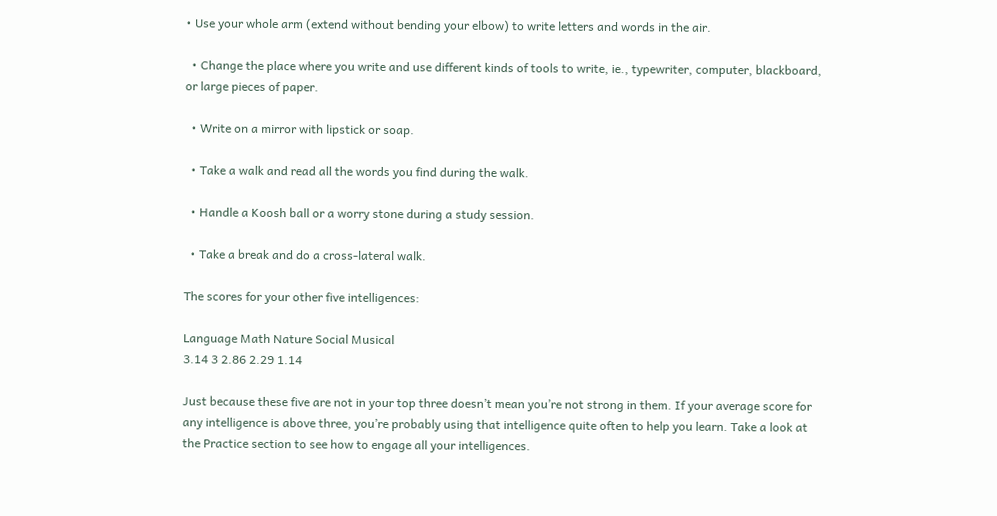• Use your whole arm (extend without bending your elbow) to write letters and words in the air.

  • Change the place where you write and use different kinds of tools to write, ie., typewriter, computer, blackboard, or large pieces of paper.

  • Write on a mirror with lipstick or soap.

  • Take a walk and read all the words you find during the walk.

  • Handle a Koosh ball or a worry stone during a study session.

  • Take a break and do a cross-lateral walk.

The scores for your other five intelligences:

Language Math Nature Social Musical
3.14 3 2.86 2.29 1.14

Just because these five are not in your top three doesn’t mean you’re not strong in them. If your average score for any intelligence is above three, you’re probably using that intelligence quite often to help you learn. Take a look at the Practice section to see how to engage all your intelligences.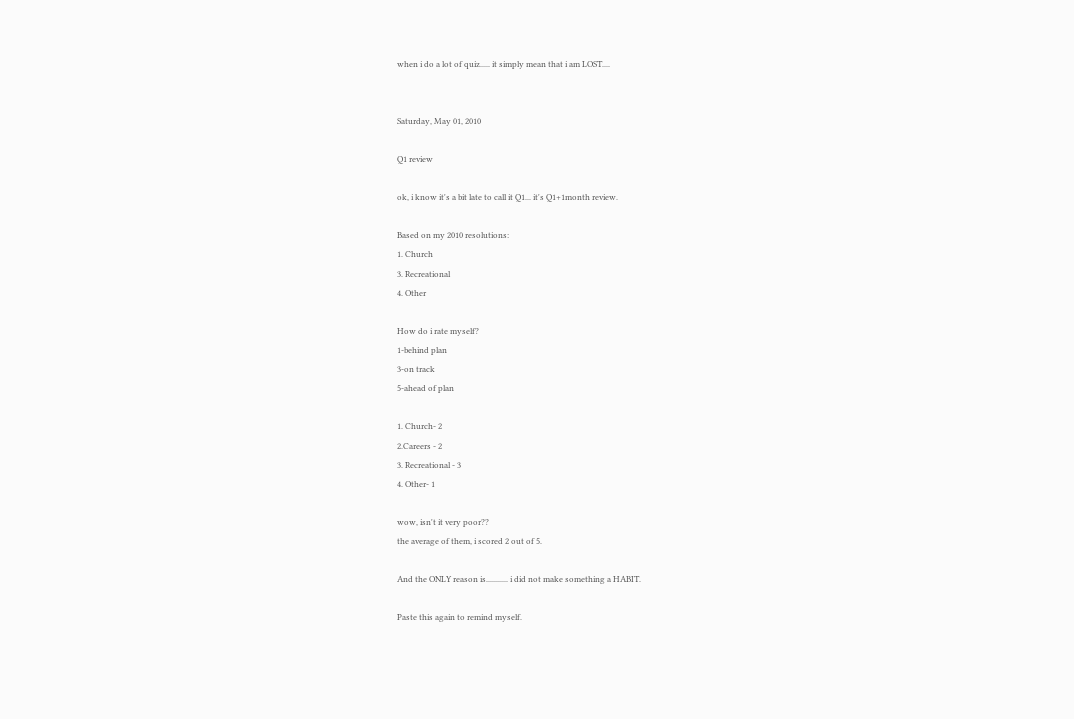when i do a lot of quiz..... it simply mean that i am LOST....


Saturday, May 01, 2010

Q1 review

ok, i know it's a bit late to call it Q1... it's Q1+1month review.

Based on my 2010 resolutions:
1. Church
3. Recreational
4. Other

How do i rate myself?
1-behind plan
3-on track
5-ahead of plan

1. Church- 2
2.Careers - 2
3. Recreational - 3
4. Other- 1

wow, isn't it very poor??
the average of them, i scored 2 out of 5.

And the ONLY reason is........... i did not make something a HABIT.

Paste this again to remind myself.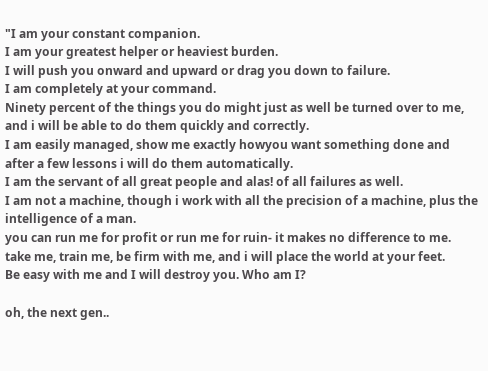"I am your constant companion.
I am your greatest helper or heaviest burden.
I will push you onward and upward or drag you down to failure.
I am completely at your command.
Ninety percent of the things you do might just as well be turned over to me, and i will be able to do them quickly and correctly.
I am easily managed, show me exactly howyou want something done and after a few lessons i will do them automatically.
I am the servant of all great people and alas! of all failures as well.
I am not a machine, though i work with all the precision of a machine, plus the intelligence of a man.
you can run me for profit or run me for ruin- it makes no difference to me.
take me, train me, be firm with me, and i will place the world at your feet.
Be easy with me and I will destroy you. Who am I?

oh, the next gen..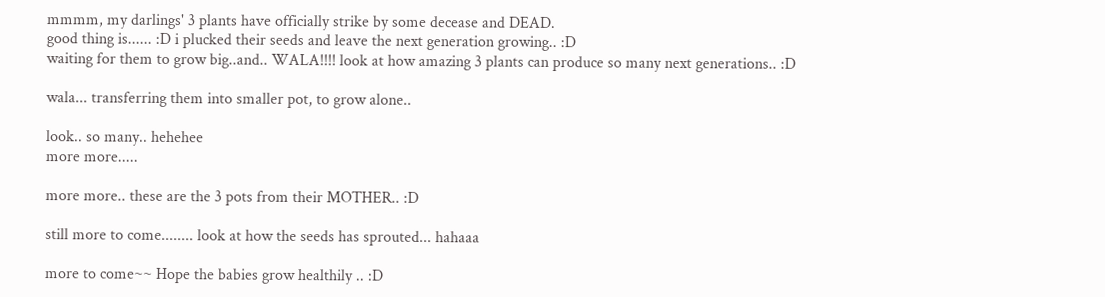mmmm, my darlings' 3 plants have officially strike by some decease and DEAD.
good thing is...... :D i plucked their seeds and leave the next generation growing.. :D
waiting for them to grow big..and.. WALA!!!! look at how amazing 3 plants can produce so many next generations.. :D

wala... transferring them into smaller pot, to grow alone..

look.. so many.. hehehee
more more.....

more more.. these are the 3 pots from their MOTHER.. :D

still more to come........ look at how the seeds has sprouted... hahaaa

more to come~~ Hope the babies grow healthily .. :D